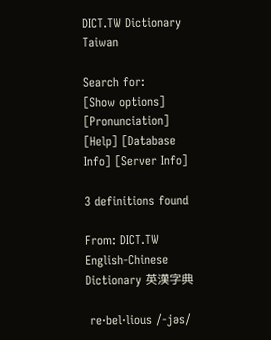DICT.TW Dictionary Taiwan

Search for:
[Show options]
[Pronunciation] [Help] [Database Info] [Server Info]

3 definitions found

From: DICT.TW English-Chinese Dictionary 英漢字典

 re·bel·lious /-jəs/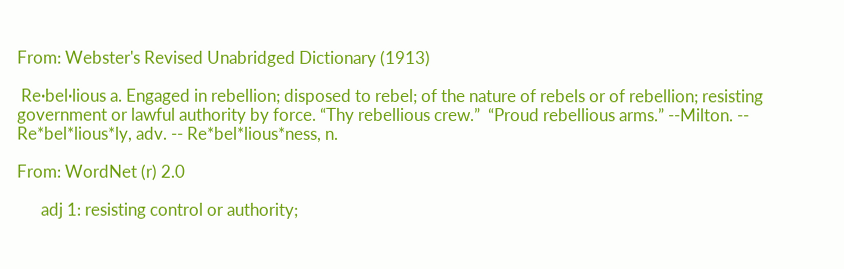From: Webster's Revised Unabridged Dictionary (1913)

 Re·bel·lious a. Engaged in rebellion; disposed to rebel; of the nature of rebels or of rebellion; resisting government or lawful authority by force. “Thy rebellious crew.”  “Proud rebellious arms.” --Milton. -- Re*bel*lious*ly, adv. -- Re*bel*lious*ness, n.

From: WordNet (r) 2.0

      adj 1: resisting control or authority;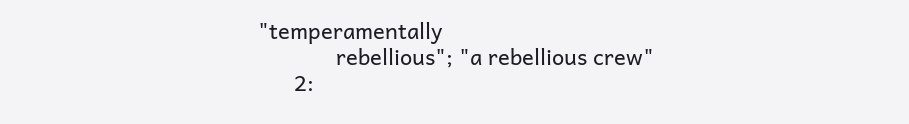"temperamentally
             rebellious"; "a rebellious crew"
      2: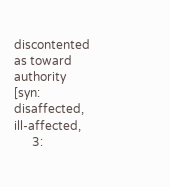discontented as toward authority [syn: disaffected, ill-affected,
      3: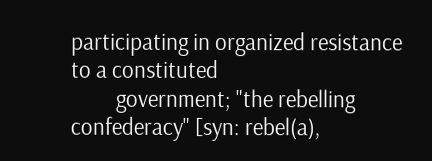participating in organized resistance to a constituted
         government; "the rebelling confederacy" [syn: rebel(a),